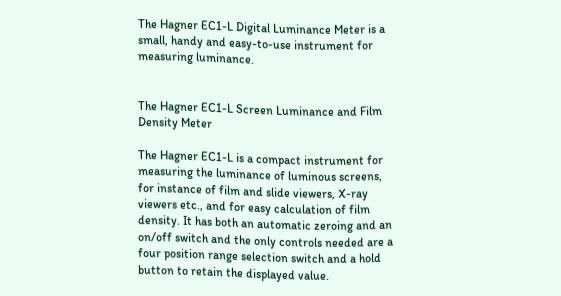The Hagner EC1-L Digital Luminance Meter is a small, handy and easy-to-use instrument for measuring luminance.


The Hagner EC1-L Screen Luminance and Film Density Meter

The Hagner EC1-L is a compact instrument for measuring the luminance of luminous screens, for instance of film and slide viewers, X-ray viewers etc., and for easy calculation of film density. It has both an automatic zeroing and an on/off switch and the only controls needed are a four position range selection switch and a hold button to retain the displayed value.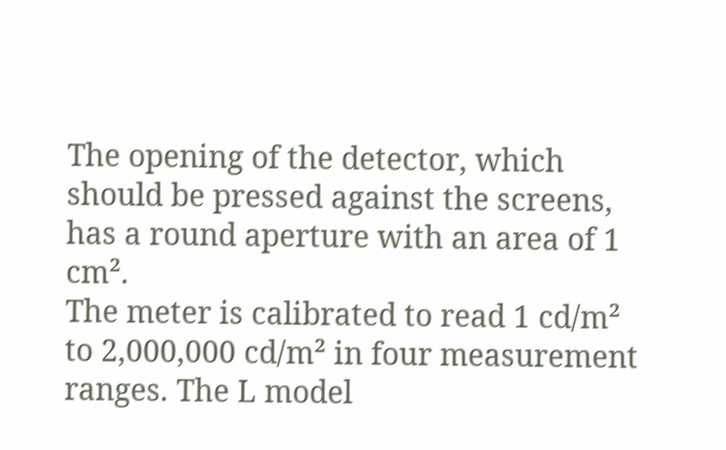The opening of the detector, which should be pressed against the screens, has a round aperture with an area of 1 cm².
The meter is calibrated to read 1 cd/m² to 2,000,000 cd/m² in four measurement ranges. The L model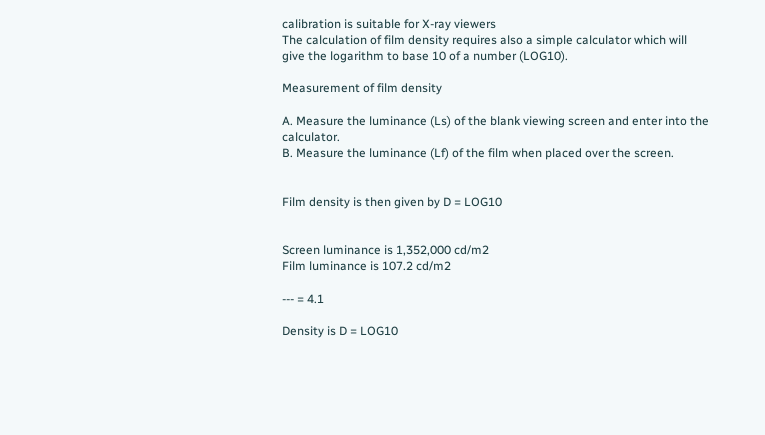calibration is suitable for X-ray viewers
The calculation of film density requires also a simple calculator which will give the logarithm to base 10 of a number (LOG10).

Measurement of film density

A. Measure the luminance (Ls) of the blank viewing screen and enter into the calculator.
B. Measure the luminance (Lf) of the film when placed over the screen.


Film density is then given by D = LOG10


Screen luminance is 1,352,000 cd/m2
Film luminance is 107.2 cd/m2

--- = 4.1

Density is D = LOG10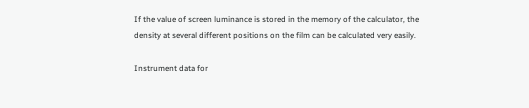If the value of screen luminance is stored in the memory of the calculator, the density at several different positions on the film can be calculated very easily.

Instrument data for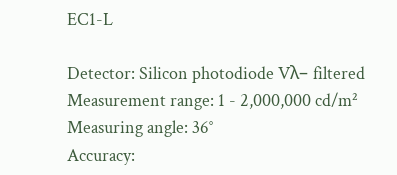EC1-L

Detector: Silicon photodiode Vλ– filtered
Measurement range: 1 - 2,000,000 cd/m²
Measuring angle: 36°
Accuracy: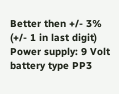Better then +/- 3% (+/- 1 in last digit)
Power supply: 9 Volt battery type PP3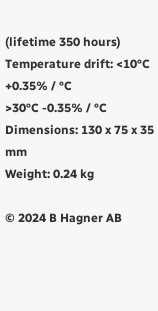(lifetime 350 hours)
Temperature drift: <10°C +0.35% / °C
>30°C -0.35% / °C
Dimensions: 130 x 75 x 35 mm
Weight: 0.24 kg

© 2024 B Hagner AB